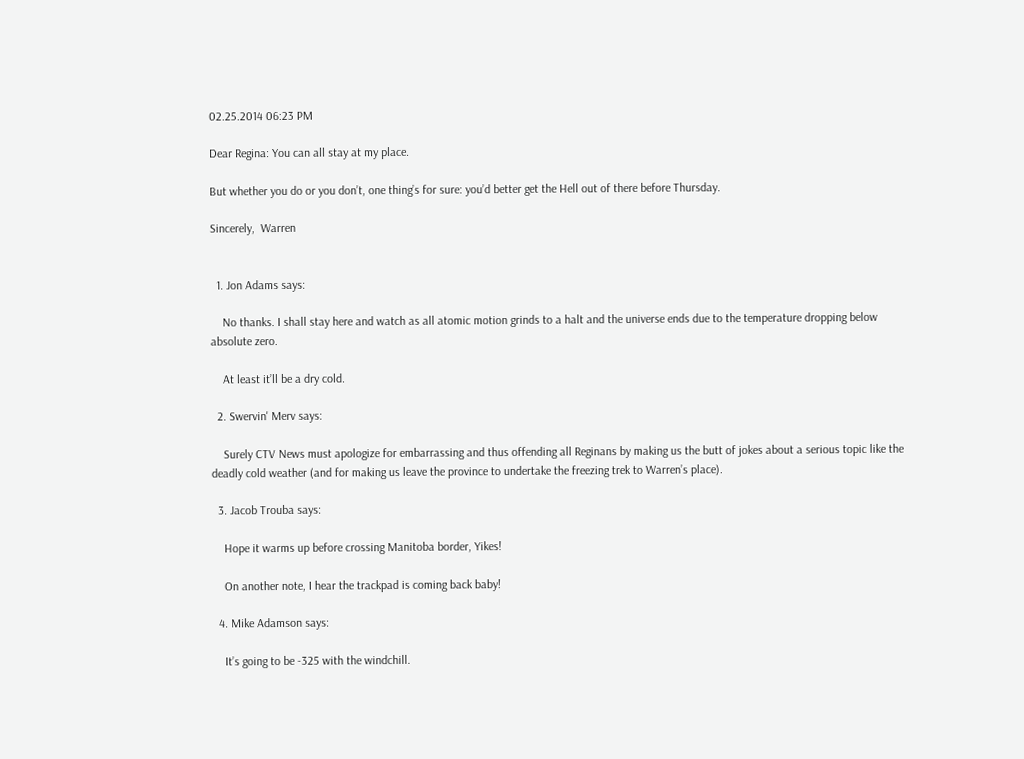02.25.2014 06:23 PM

Dear Regina: You can all stay at my place.

But whether you do or you don’t, one thing’s for sure: you’d better get the Hell out of there before Thursday.

Sincerely,  Warren


  1. Jon Adams says:

    No thanks. I shall stay here and watch as all atomic motion grinds to a halt and the universe ends due to the temperature dropping below absolute zero.

    At least it’ll be a dry cold.

  2. Swervin' Merv says:

    Surely CTV News must apologize for embarrassing and thus offending all Reginans by making us the butt of jokes about a serious topic like the deadly cold weather (and for making us leave the province to undertake the freezing trek to Warren’s place).

  3. Jacob Trouba says:

    Hope it warms up before crossing Manitoba border, Yikes!

    On another note, I hear the trackpad is coming back baby!

  4. Mike Adamson says:

    It’s going to be -325 with the windchill.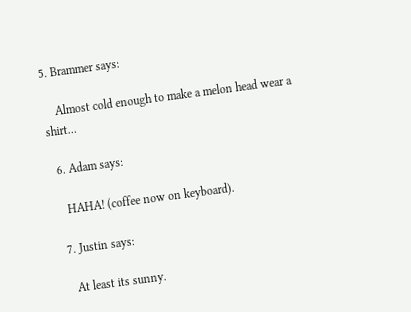5. Brammer says:

    Almost cold enough to make a melon head wear a shirt…

  6. Adam says:

    HAHA! (coffee now on keyboard).

  7. Justin says:

    At least its sunny.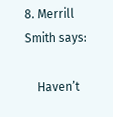8. Merrill Smith says:

    Haven’t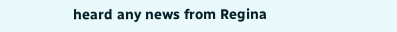heard any news from Regina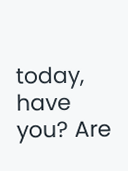today, have you? Are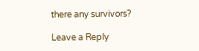there any survivors?

Leave a Reply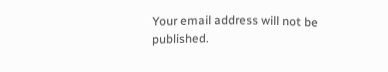Your email address will not be published.